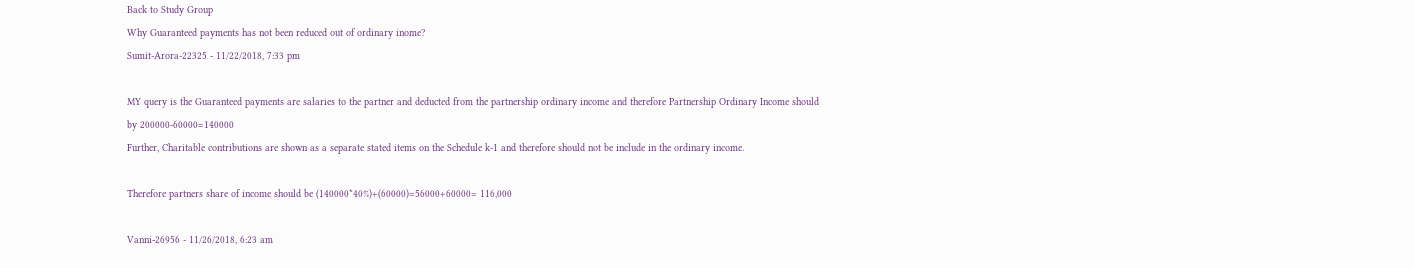Back to Study Group
Why Guaranteed payments has not been reduced out of ordinary inome?
Sumit-Arora-22325 - 11/22/2018, 7:33 pm

MY query is the Guaranteed payments are salaries to the partner and deducted from the partnership ordinary income and therefore Partnership Ordinary Income should by 200000-60000=140000
Further, Charitable contributions are shown as a separate stated items on the Schedule k-1 and therefore should not be include in the ordinary income.

Therefore partners share of income should be (140000*40%)+(60000)=56000+60000= 116,000

Vanni-26956 - 11/26/2018, 6:23 am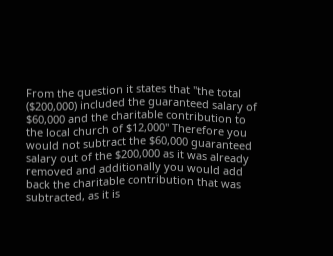From the question it states that "the total ($200,000) included the guaranteed salary of $60,000 and the charitable contribution to the local church of $12,000" Therefore you would not subtract the $60,000 guaranteed salary out of the $200,000 as it was already removed and additionally you would add back the charitable contribution that was subtracted, as it is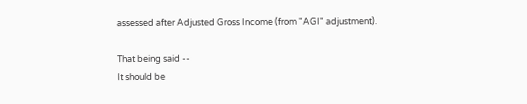assessed after Adjusted Gross Income (from "AGI" adjustment).

That being said --
It should be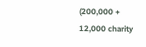(200,000 + 12,000 charity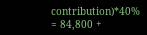contribution)*40% = 84,800 +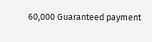60,000 Guaranteed payment